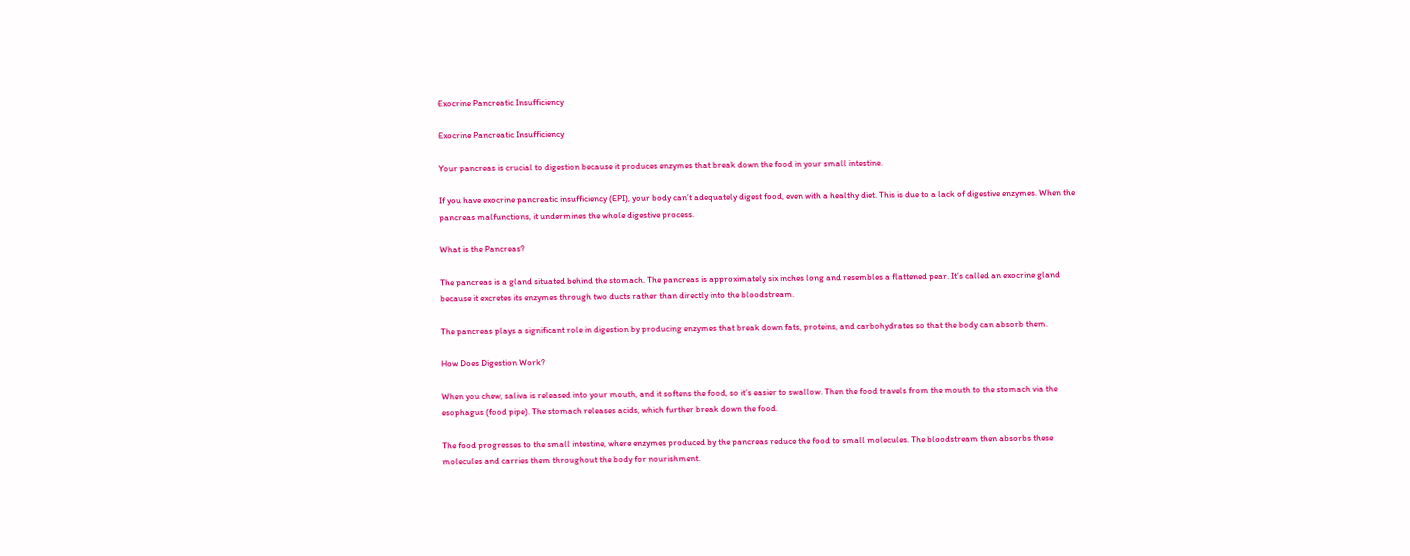Exocrine Pancreatic Insufficiency

Exocrine Pancreatic Insufficiency

Your pancreas is crucial to digestion because it produces enzymes that break down the food in your small intestine.

If you have exocrine pancreatic insufficiency (EPI), your body can’t adequately digest food, even with a healthy diet. This is due to a lack of digestive enzymes. When the pancreas malfunctions, it undermines the whole digestive process.

What is the Pancreas?

The pancreas is a gland situated behind the stomach. The pancreas is approximately six inches long and resembles a flattened pear. It’s called an exocrine gland because it excretes its enzymes through two ducts rather than directly into the bloodstream.

The pancreas plays a significant role in digestion by producing enzymes that break down fats, proteins, and carbohydrates so that the body can absorb them.

How Does Digestion Work?

When you chew, saliva is released into your mouth, and it softens the food, so it’s easier to swallow. Then the food travels from the mouth to the stomach via the esophagus (food pipe). The stomach releases acids, which further break down the food.

The food progresses to the small intestine, where enzymes produced by the pancreas reduce the food to small molecules. The bloodstream then absorbs these molecules and carries them throughout the body for nourishment.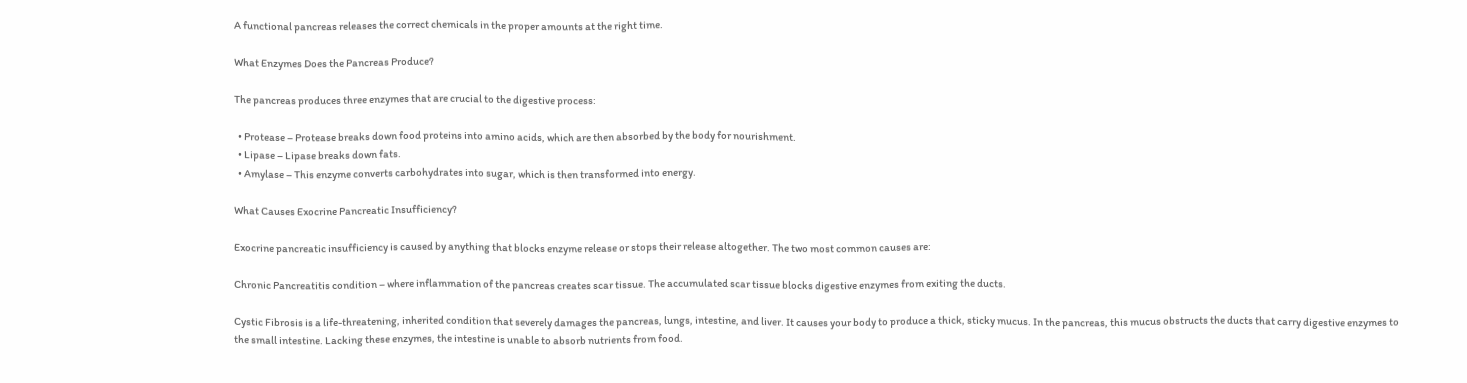A functional pancreas releases the correct chemicals in the proper amounts at the right time.

What Enzymes Does the Pancreas Produce?

The pancreas produces three enzymes that are crucial to the digestive process:

  • Protease – Protease breaks down food proteins into amino acids, which are then absorbed by the body for nourishment.
  • Lipase – Lipase breaks down fats.
  • Amylase – This enzyme converts carbohydrates into sugar, which is then transformed into energy.

What Causes Exocrine Pancreatic Insufficiency?

Exocrine pancreatic insufficiency is caused by anything that blocks enzyme release or stops their release altogether. The two most common causes are:

Chronic Pancreatitis condition – where inflammation of the pancreas creates scar tissue. The accumulated scar tissue blocks digestive enzymes from exiting the ducts.

Cystic Fibrosis is a life-threatening, inherited condition that severely damages the pancreas, lungs, intestine, and liver. It causes your body to produce a thick, sticky mucus. In the pancreas, this mucus obstructs the ducts that carry digestive enzymes to the small intestine. Lacking these enzymes, the intestine is unable to absorb nutrients from food.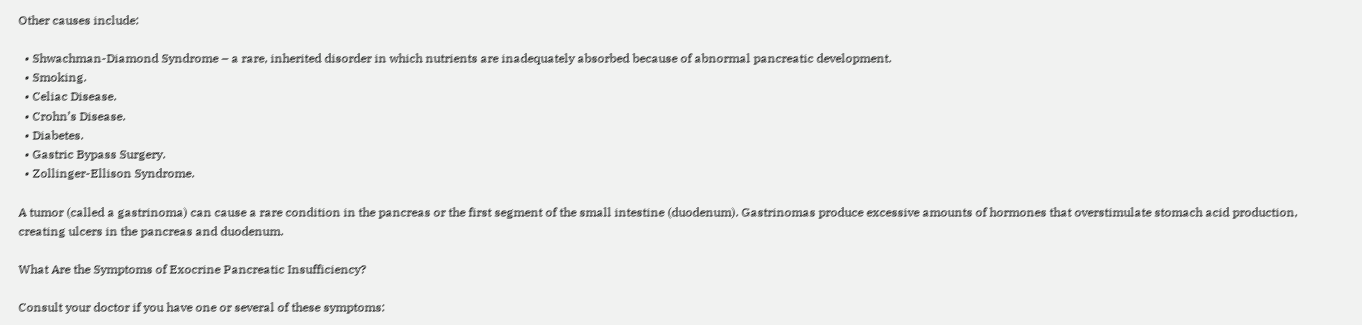Other causes include:

  • Shwachman-Diamond Syndrome – a rare, inherited disorder in which nutrients are inadequately absorbed because of abnormal pancreatic development.
  • Smoking.
  • Celiac Disease.
  • Crohn’s Disease.
  • Diabetes.
  • Gastric Bypass Surgery.
  • Zollinger-Ellison Syndrome.

A tumor (called a gastrinoma) can cause a rare condition in the pancreas or the first segment of the small intestine (duodenum). Gastrinomas produce excessive amounts of hormones that overstimulate stomach acid production, creating ulcers in the pancreas and duodenum.

What Are the Symptoms of Exocrine Pancreatic Insufficiency?

Consult your doctor if you have one or several of these symptoms: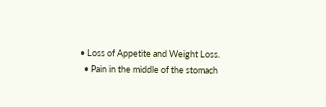• Loss of Appetite and Weight Loss.
  • Pain in the middle of the stomach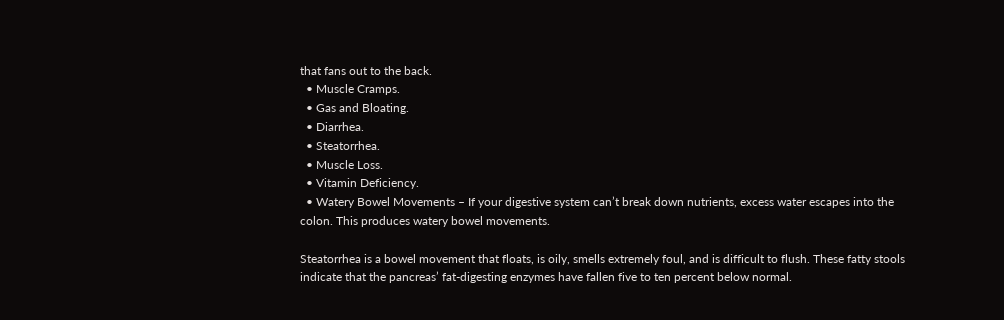that fans out to the back.
  • Muscle Cramps.
  • Gas and Bloating.
  • Diarrhea.
  • Steatorrhea.
  • Muscle Loss.
  • Vitamin Deficiency.
  • Watery Bowel Movements – If your digestive system can’t break down nutrients, excess water escapes into the colon. This produces watery bowel movements.

Steatorrhea is a bowel movement that floats, is oily, smells extremely foul, and is difficult to flush. These fatty stools indicate that the pancreas’ fat-digesting enzymes have fallen five to ten percent below normal.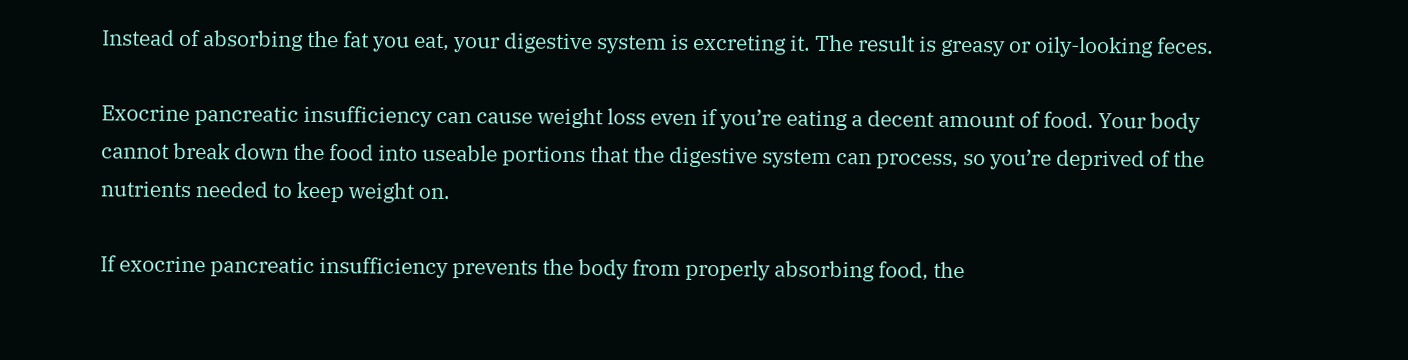Instead of absorbing the fat you eat, your digestive system is excreting it. The result is greasy or oily-looking feces.

Exocrine pancreatic insufficiency can cause weight loss even if you’re eating a decent amount of food. Your body cannot break down the food into useable portions that the digestive system can process, so you’re deprived of the nutrients needed to keep weight on.

If exocrine pancreatic insufficiency prevents the body from properly absorbing food, the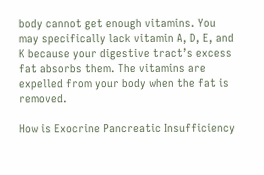body cannot get enough vitamins. You may specifically lack vitamin A, D, E, and K because your digestive tract’s excess fat absorbs them. The vitamins are expelled from your body when the fat is removed.

How is Exocrine Pancreatic Insufficiency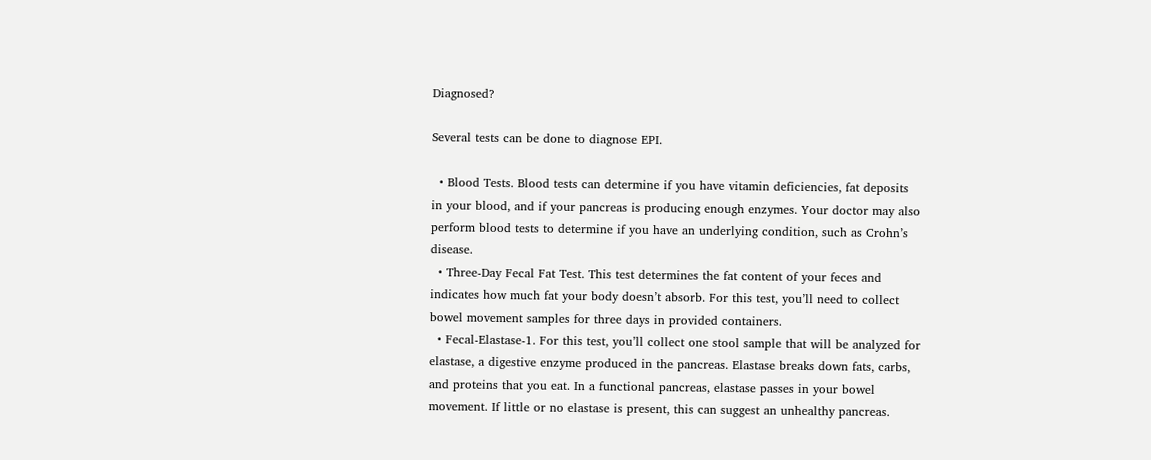Diagnosed?

Several tests can be done to diagnose EPI.

  • Blood Tests. Blood tests can determine if you have vitamin deficiencies, fat deposits in your blood, and if your pancreas is producing enough enzymes. Your doctor may also perform blood tests to determine if you have an underlying condition, such as Crohn’s disease.
  • Three-Day Fecal Fat Test. This test determines the fat content of your feces and indicates how much fat your body doesn’t absorb. For this test, you’ll need to collect bowel movement samples for three days in provided containers.
  • Fecal-Elastase-1. For this test, you’ll collect one stool sample that will be analyzed for elastase, a digestive enzyme produced in the pancreas. Elastase breaks down fats, carbs, and proteins that you eat. In a functional pancreas, elastase passes in your bowel movement. If little or no elastase is present, this can suggest an unhealthy pancreas.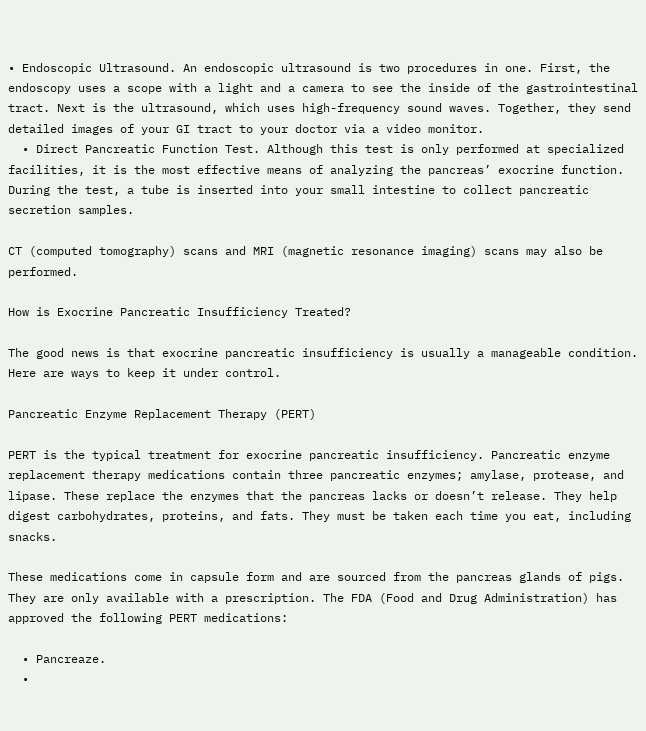• Endoscopic Ultrasound. An endoscopic ultrasound is two procedures in one. First, the endoscopy uses a scope with a light and a camera to see the inside of the gastrointestinal tract. Next is the ultrasound, which uses high-frequency sound waves. Together, they send detailed images of your GI tract to your doctor via a video monitor.
  • Direct Pancreatic Function Test. Although this test is only performed at specialized facilities, it is the most effective means of analyzing the pancreas’ exocrine function. During the test, a tube is inserted into your small intestine to collect pancreatic secretion samples.

CT (computed tomography) scans and MRI (magnetic resonance imaging) scans may also be performed.

How is Exocrine Pancreatic Insufficiency Treated?

The good news is that exocrine pancreatic insufficiency is usually a manageable condition. Here are ways to keep it under control.

Pancreatic Enzyme Replacement Therapy (PERT)

PERT is the typical treatment for exocrine pancreatic insufficiency. Pancreatic enzyme replacement therapy medications contain three pancreatic enzymes; amylase, protease, and lipase. These replace the enzymes that the pancreas lacks or doesn’t release. They help digest carbohydrates, proteins, and fats. They must be taken each time you eat, including snacks.

These medications come in capsule form and are sourced from the pancreas glands of pigs. They are only available with a prescription. The FDA (Food and Drug Administration) has approved the following PERT medications:

  • Pancreaze.
  •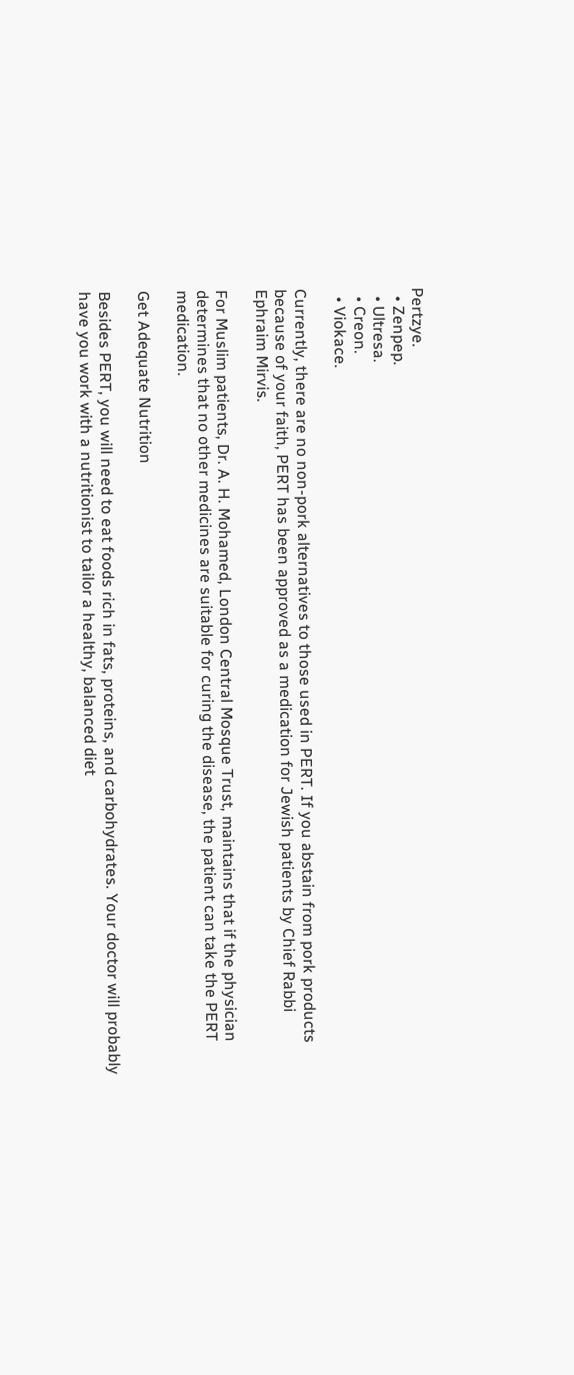Pertzye.
  • Zenpep.
  • Ultresa.
  • Creon.
  • Viokace.

Currently, there are no non-pork alternatives to those used in PERT. If you abstain from pork products because of your faith, PERT has been approved as a medication for Jewish patients by Chief Rabbi Ephraim Mirvis.

For Muslim patients, Dr. A. H. Mohamed, London Central Mosque Trust, maintains that if the physician determines that no other medicines are suitable for curing the disease, the patient can take the PERT medication.

Get Adequate Nutrition

Besides PERT, you will need to eat foods rich in fats, proteins, and carbohydrates. Your doctor will probably have you work with a nutritionist to tailor a healthy, balanced diet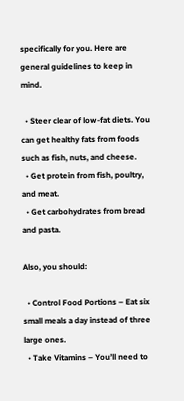specifically for you. Here are general guidelines to keep in mind.

  • Steer clear of low-fat diets. You can get healthy fats from foods such as fish, nuts, and cheese.
  • Get protein from fish, poultry, and meat.
  • Get carbohydrates from bread and pasta.

Also, you should:

  • Control Food Portions – Eat six small meals a day instead of three large ones.
  • Take Vitamins – You’ll need to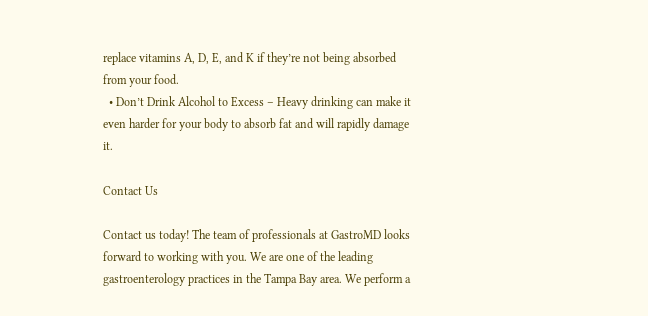replace vitamins A, D, E, and K if they’re not being absorbed from your food.
  • Don’t Drink Alcohol to Excess – Heavy drinking can make it even harder for your body to absorb fat and will rapidly damage it.

Contact Us

Contact us today! The team of professionals at GastroMD looks forward to working with you. We are one of the leading gastroenterology practices in the Tampa Bay area. We perform a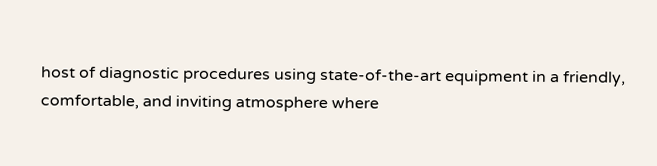host of diagnostic procedures using state-of-the-art equipment in a friendly, comfortable, and inviting atmosphere where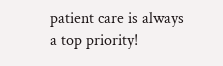patient care is always a top priority!